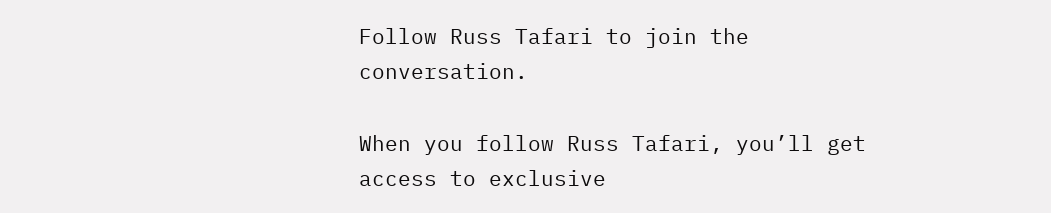Follow Russ Tafari to join the conversation.

When you follow Russ Tafari, you’ll get access to exclusive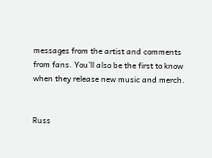messages from the artist and comments from fans. You’ll also be the first to know when they release new music and merch.


Russ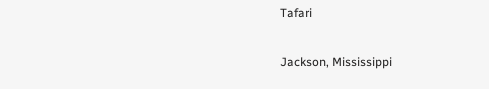Tafari

Jackson, Mississippi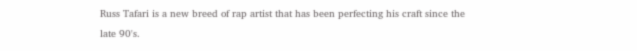Russ Tafari is a new breed of rap artist that has been perfecting his craft since the late 90's.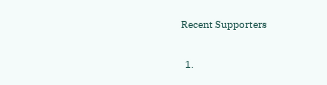Recent Supporters

  1.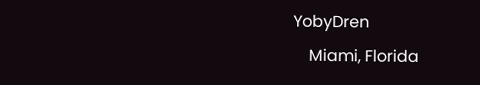YobyDren
    Miami, Florida